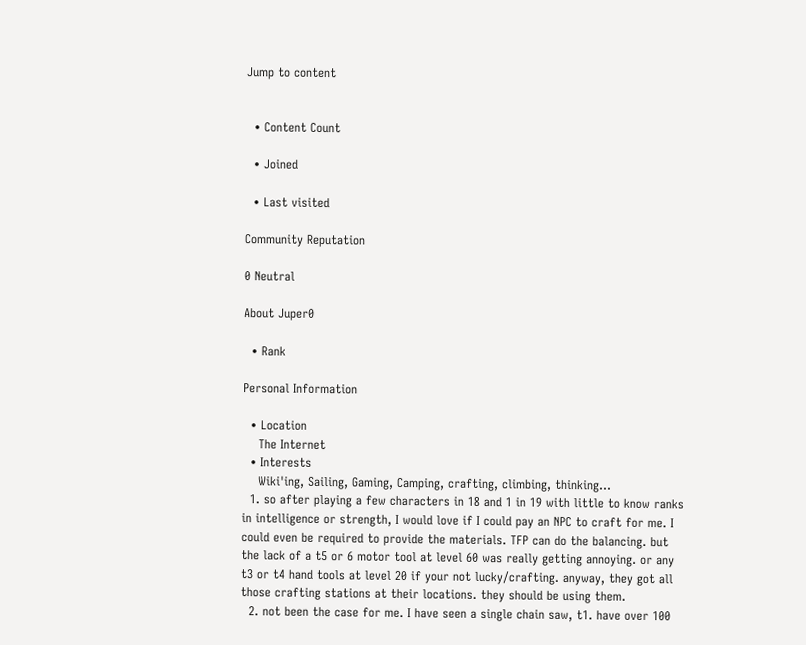Jump to content


  • Content Count

  • Joined

  • Last visited

Community Reputation

0 Neutral

About Juper0

  • Rank

Personal Information

  • Location
    The Internet
  • Interests
    Wiki'ing, Sailing, Gaming, Camping, crafting, climbing, thinking...
  1. so after playing a few characters in 18 and 1 in 19 with little to know ranks in intelligence or strength, I would love if I could pay an NPC to craft for me. I could even be required to provide the materials. TFP can do the balancing. but the lack of a t5 or 6 motor tool at level 60 was really getting annoying. or any t3 or t4 hand tools at level 20 if your not lucky/crafting. anyway, they got all those crafting stations at their locations. they should be using them.
  2. not been the case for me. I have seen a single chain saw, t1. have over 100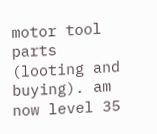motor tool parts (looting and buying). am now level 35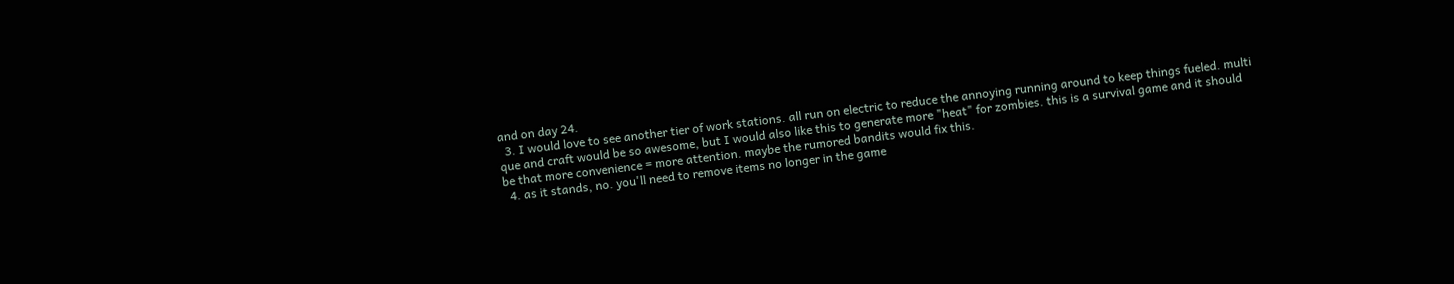and on day 24.
  3. I would love to see another tier of work stations. all run on electric to reduce the annoying running around to keep things fueled. multi que and craft would be so awesome, but I would also like this to generate more "heat" for zombies. this is a survival game and it should be that more convenience = more attention. maybe the rumored bandits would fix this.
  4. as it stands, no. you'll need to remove items no longer in the game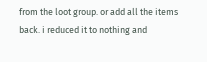from the loot group. or add all the items back. i reduced it to nothing and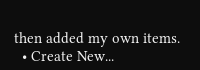then added my own items.
  • Create New...